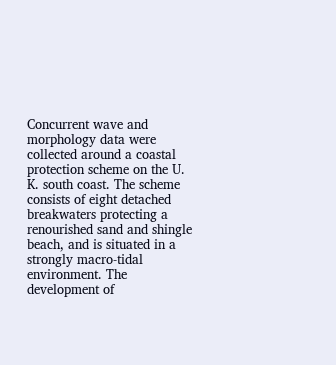Concurrent wave and morphology data were collected around a coastal protection scheme on the U. K. south coast. The scheme consists of eight detached breakwaters protecting a renourished sand and shingle beach, and is situated in a strongly macro-tidal environment. The development of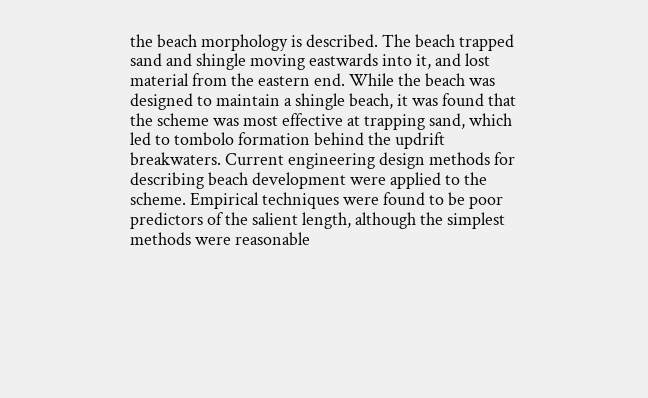the beach morphology is described. The beach trapped sand and shingle moving eastwards into it, and lost material from the eastern end. While the beach was designed to maintain a shingle beach, it was found that the scheme was most effective at trapping sand, which led to tombolo formation behind the updrift breakwaters. Current engineering design methods for describing beach development were applied to the scheme. Empirical techniques were found to be poor predictors of the salient length, although the simplest methods were reasonable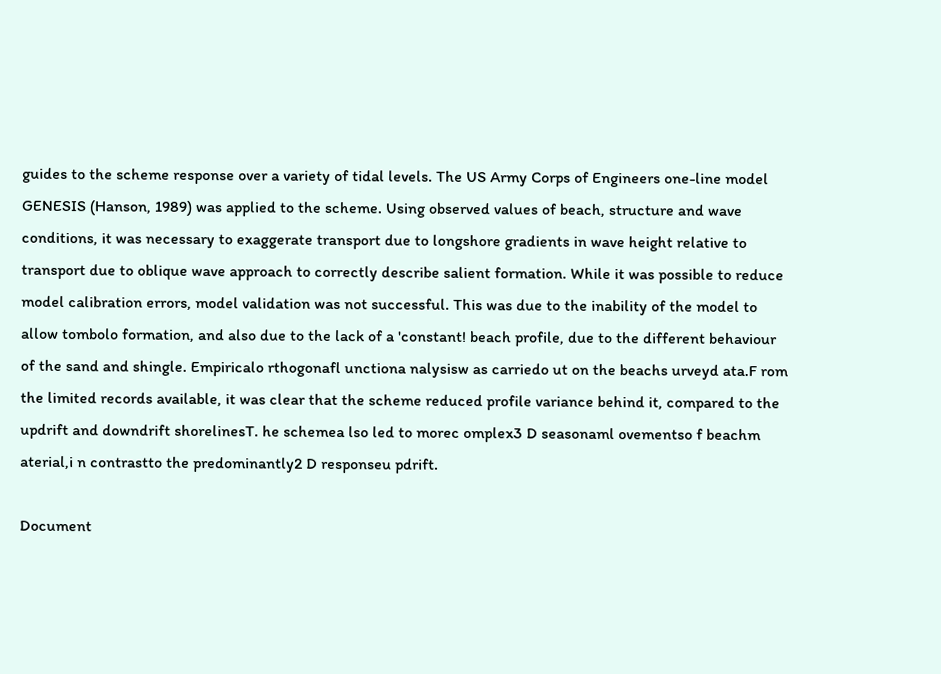guides to the scheme response over a variety of tidal levels. The US Army Corps of Engineers one-line model GENESIS (Hanson, 1989) was applied to the scheme. Using observed values of beach, structure and wave conditions, it was necessary to exaggerate transport due to longshore gradients in wave height relative to transport due to oblique wave approach to correctly describe salient formation. While it was possible to reduce model calibration errors, model validation was not successful. This was due to the inability of the model to allow tombolo formation, and also due to the lack of a 'constant! beach profile, due to the different behaviour of the sand and shingle. Empiricalo rthogonafl unctiona nalysisw as carriedo ut on the beachs urveyd ata.F rom the limited records available, it was clear that the scheme reduced profile variance behind it, compared to the updrift and downdrift shorelinesT. he schemea lso led to morec omplex3 D seasonaml ovementso f beachm aterial,i n contrastto the predominantly2 D responseu pdrift.

Document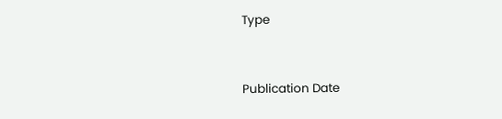Type


Publication Date